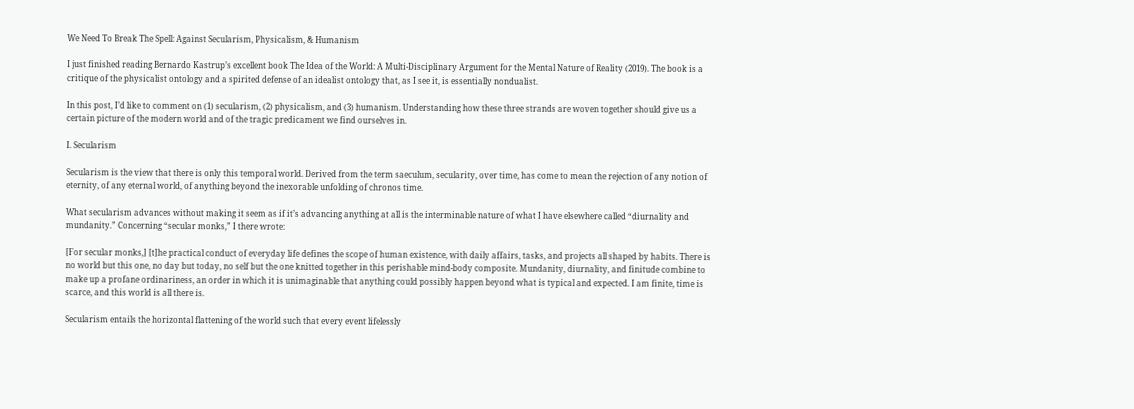We Need To Break The Spell: Against Secularism, Physicalism, & Humanism

I just finished reading Bernardo Kastrup’s excellent book The Idea of the World: A Multi-Disciplinary Argument for the Mental Nature of Reality (2019). The book is a critique of the physicalist ontology and a spirited defense of an idealist ontology that, as I see it, is essentially nondualist.

In this post, I’d like to comment on (1) secularism, (2) physicalism, and (3) humanism. Understanding how these three strands are woven together should give us a certain picture of the modern world and of the tragic predicament we find ourselves in.

I. Secularism

Secularism is the view that there is only this temporal world. Derived from the term saeculum, secularity, over time, has come to mean the rejection of any notion of eternity, of any eternal world, of anything beyond the inexorable unfolding of chronos time.

What secularism advances without making it seem as if it’s advancing anything at all is the interminable nature of what I have elsewhere called “diurnality and mundanity.” Concerning “secular monks,” I there wrote:

[For secular monks,] [t]he practical conduct of everyday life defines the scope of human existence, with daily affairs, tasks, and projects all shaped by habits. There is no world but this one, no day but today, no self but the one knitted together in this perishable mind-body composite. Mundanity, diurnality, and finitude combine to make up a profane ordinariness, an order in which it is unimaginable that anything could possibly happen beyond what is typical and expected. I am finite, time is scarce, and this world is all there is.

Secularism entails the horizontal flattening of the world such that every event lifelessly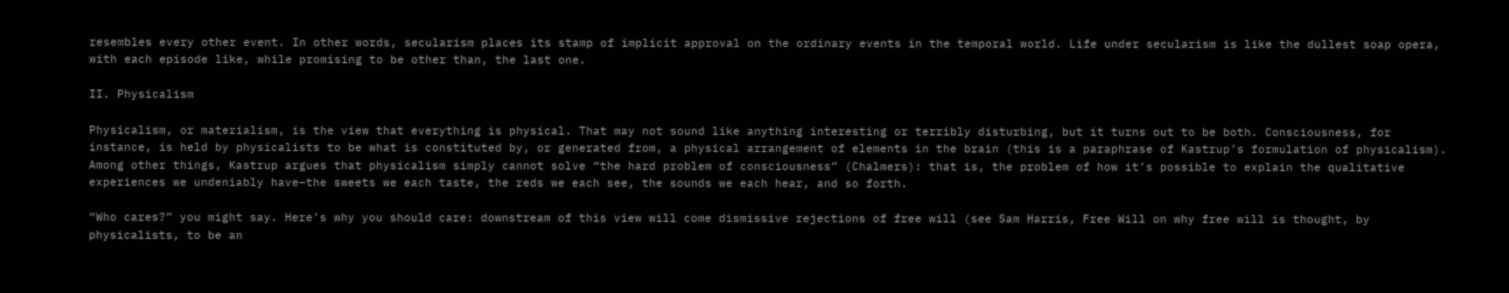resembles every other event. In other words, secularism places its stamp of implicit approval on the ordinary events in the temporal world. Life under secularism is like the dullest soap opera, with each episode like, while promising to be other than, the last one.

II. Physicalism

Physicalism, or materialism, is the view that everything is physical. That may not sound like anything interesting or terribly disturbing, but it turns out to be both. Consciousness, for instance, is held by physicalists to be what is constituted by, or generated from, a physical arrangement of elements in the brain (this is a paraphrase of Kastrup’s formulation of physicalism). Among other things, Kastrup argues that physicalism simply cannot solve “the hard problem of consciousness” (Chalmers): that is, the problem of how it’s possible to explain the qualitative experiences we undeniably have–the sweets we each taste, the reds we each see, the sounds we each hear, and so forth.

“Who cares?” you might say. Here’s why you should care: downstream of this view will come dismissive rejections of free will (see Sam Harris, Free Will on why free will is thought, by physicalists, to be an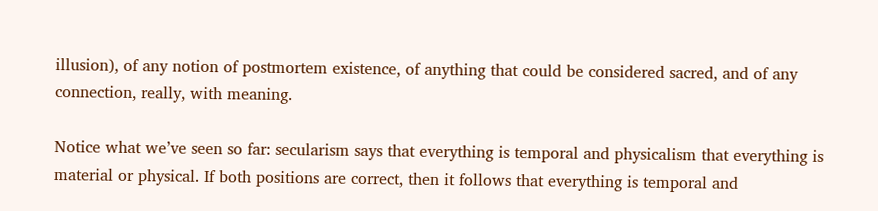illusion), of any notion of postmortem existence, of anything that could be considered sacred, and of any connection, really, with meaning.

Notice what we’ve seen so far: secularism says that everything is temporal and physicalism that everything is material or physical. If both positions are correct, then it follows that everything is temporal and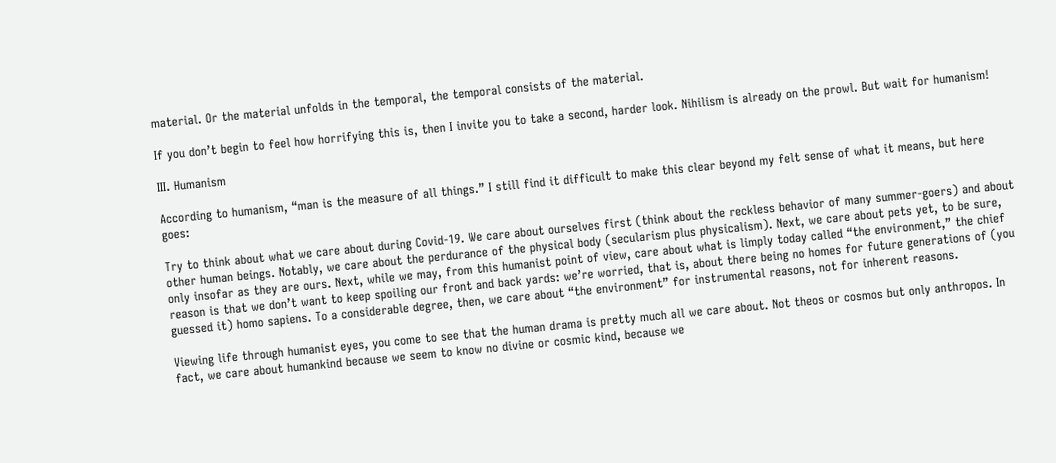material. Or the material unfolds in the temporal, the temporal consists of the material.

If you don’t begin to feel how horrifying this is, then I invite you to take a second, harder look. Nihilism is already on the prowl. But wait for humanism!

III. Humanism

According to humanism, “man is the measure of all things.” I still find it difficult to make this clear beyond my felt sense of what it means, but here goes:

Try to think about what we care about during Covid-19. We care about ourselves first (think about the reckless behavior of many summer-goers) and about other human beings. Notably, we care about the perdurance of the physical body (secularism plus physicalism). Next, we care about pets yet, to be sure, only insofar as they are ours. Next, while we may, from this humanist point of view, care about what is limply today called “the environment,” the chief reason is that we don’t want to keep spoiling our front and back yards: we’re worried, that is, about there being no homes for future generations of (you guessed it) homo sapiens. To a considerable degree, then, we care about “the environment” for instrumental reasons, not for inherent reasons.

Viewing life through humanist eyes, you come to see that the human drama is pretty much all we care about. Not theos or cosmos but only anthropos. In fact, we care about humankind because we seem to know no divine or cosmic kind, because we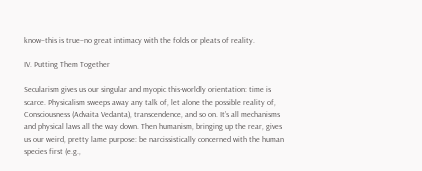know–this is true–no great intimacy with the folds or pleats of reality.

IV. Putting Them Together

Secularism gives us our singular and myopic this-worldly orientation: time is scarce. Physicalism sweeps away any talk of, let alone the possible reality of, Consciousness (Advaita Vedanta), transcendence, and so on. It’s all mechanisms and physical laws all the way down. Then humanism, bringing up the rear, gives us our weird, pretty lame purpose: be narcissistically concerned with the human species first (e.g.,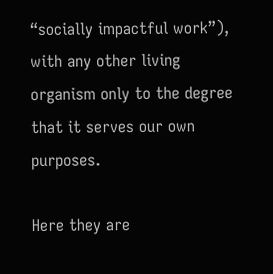“socially impactful work”), with any other living organism only to the degree that it serves our own purposes.

Here they are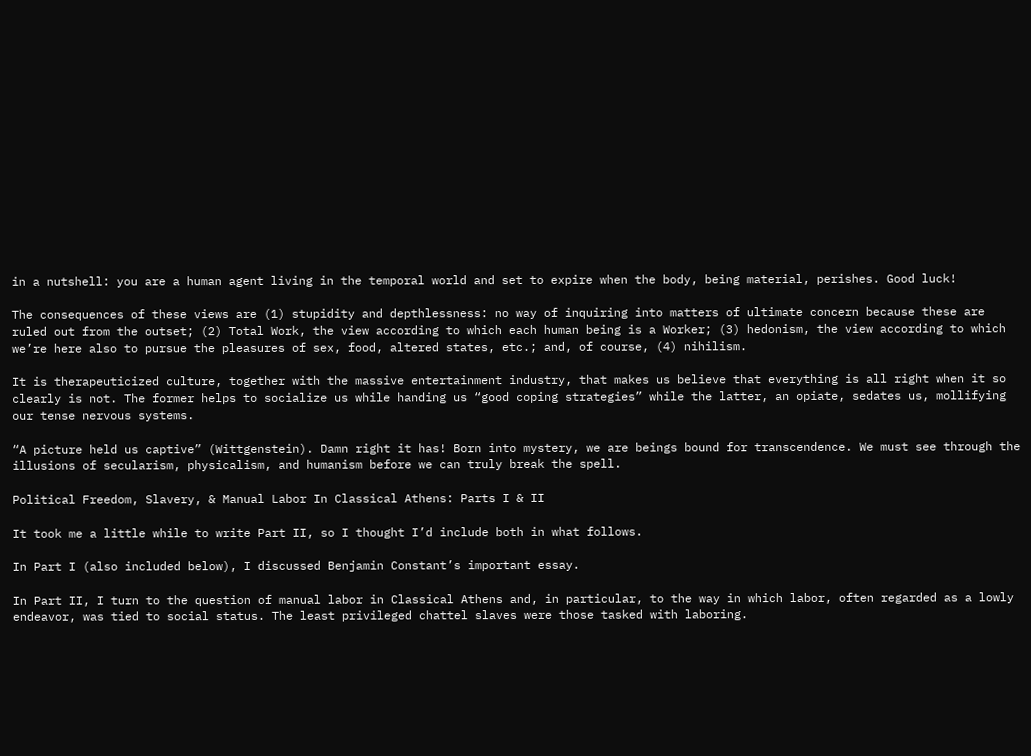in a nutshell: you are a human agent living in the temporal world and set to expire when the body, being material, perishes. Good luck!

The consequences of these views are (1) stupidity and depthlessness: no way of inquiring into matters of ultimate concern because these are ruled out from the outset; (2) Total Work, the view according to which each human being is a Worker; (3) hedonism, the view according to which we’re here also to pursue the pleasures of sex, food, altered states, etc.; and, of course, (4) nihilism.

It is therapeuticized culture, together with the massive entertainment industry, that makes us believe that everything is all right when it so clearly is not. The former helps to socialize us while handing us “good coping strategies” while the latter, an opiate, sedates us, mollifying our tense nervous systems.

“A picture held us captive” (Wittgenstein). Damn right it has! Born into mystery, we are beings bound for transcendence. We must see through the illusions of secularism, physicalism, and humanism before we can truly break the spell.

Political Freedom, Slavery, & Manual Labor In Classical Athens: Parts I & II

It took me a little while to write Part II, so I thought I’d include both in what follows.

In Part I (also included below), I discussed Benjamin Constant’s important essay.

In Part II, I turn to the question of manual labor in Classical Athens and, in particular, to the way in which labor, often regarded as a lowly endeavor, was tied to social status. The least privileged chattel slaves were those tasked with laboring.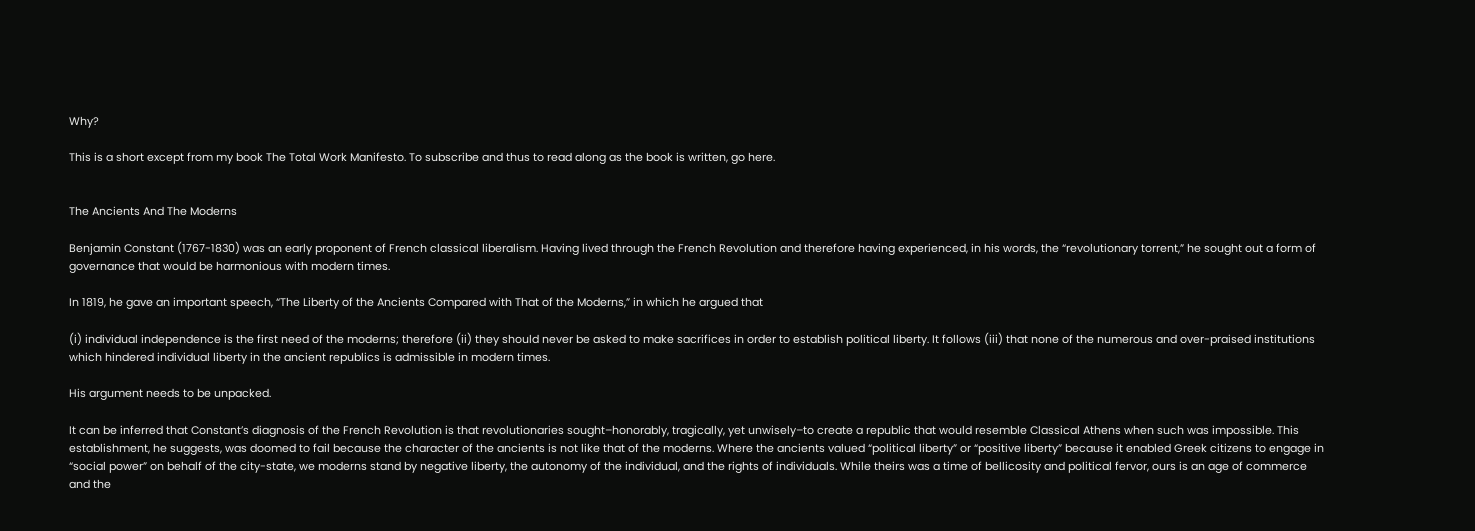Why?

This is a short except from my book The Total Work Manifesto. To subscribe and thus to read along as the book is written, go here.


The Ancients And The Moderns

Benjamin Constant (1767-1830) was an early proponent of French classical liberalism. Having lived through the French Revolution and therefore having experienced, in his words, the “revolutionary torrent,” he sought out a form of governance that would be harmonious with modern times.

In 1819, he gave an important speech, “The Liberty of the Ancients Compared with That of the Moderns,” in which he argued that

(i) individual independence is the first need of the moderns; therefore (ii) they should never be asked to make sacrifices in order to establish political liberty. It follows (iii) that none of the numerous and over-praised institutions which hindered individual liberty in the ancient republics is admissible in modern times.

His argument needs to be unpacked.

It can be inferred that Constant’s diagnosis of the French Revolution is that revolutionaries sought–honorably, tragically, yet unwisely–to create a republic that would resemble Classical Athens when such was impossible. This establishment, he suggests, was doomed to fail because the character of the ancients is not like that of the moderns. Where the ancients valued “political liberty” or “positive liberty” because it enabled Greek citizens to engage in “social power” on behalf of the city-state, we moderns stand by negative liberty, the autonomy of the individual, and the rights of individuals. While theirs was a time of bellicosity and political fervor, ours is an age of commerce and the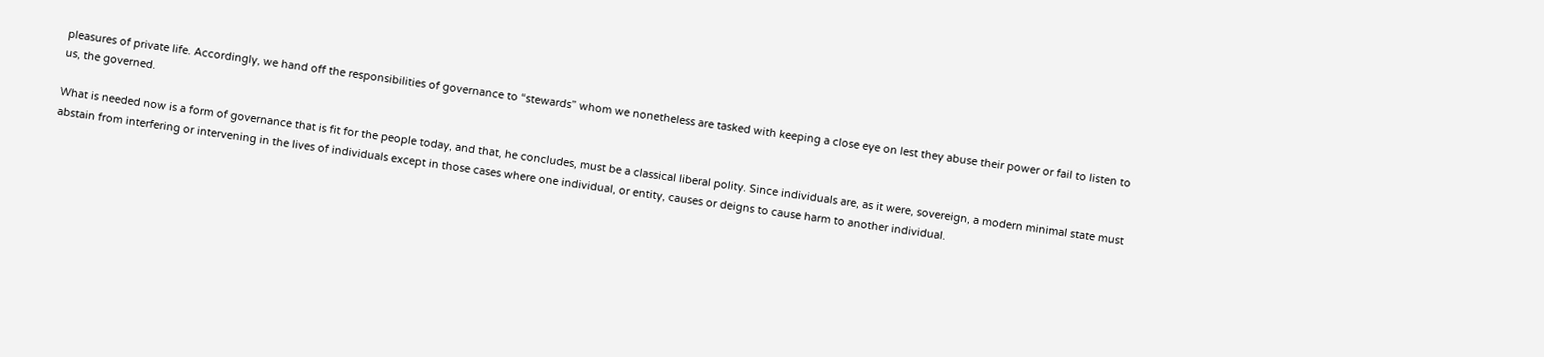pleasures of private life. Accordingly, we hand off the responsibilities of governance to “stewards” whom we nonetheless are tasked with keeping a close eye on lest they abuse their power or fail to listen to us, the governed.

What is needed now is a form of governance that is fit for the people today, and that, he concludes, must be a classical liberal polity. Since individuals are, as it were, sovereign, a modern minimal state must abstain from interfering or intervening in the lives of individuals except in those cases where one individual, or entity, causes or deigns to cause harm to another individual.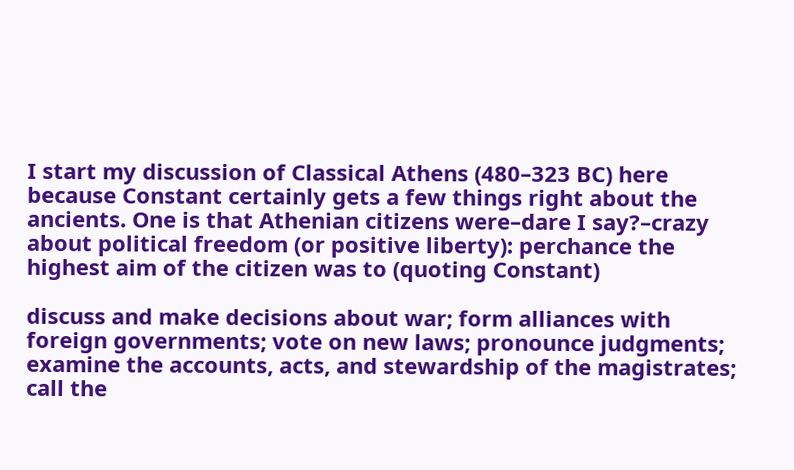I start my discussion of Classical Athens (480–323 BC) here because Constant certainly gets a few things right about the ancients. One is that Athenian citizens were–dare I say?–crazy about political freedom (or positive liberty): perchance the highest aim of the citizen was to (quoting Constant)

discuss and make decisions about war; form alliances with foreign governments; vote on new laws; pronounce judgments; examine the accounts, acts, and stewardship of the magistrates; call the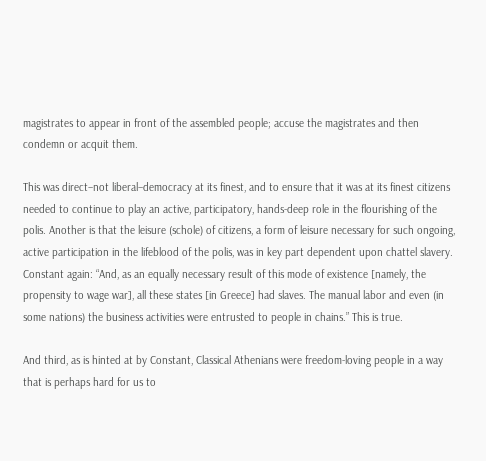magistrates to appear in front of the assembled people; accuse the magistrates and then condemn or acquit them.

This was direct–not liberal–democracy at its finest, and to ensure that it was at its finest citizens needed to continue to play an active, participatory, hands-deep role in the flourishing of the polis. Another is that the leisure (schole) of citizens, a form of leisure necessary for such ongoing, active participation in the lifeblood of the polis, was in key part dependent upon chattel slavery. Constant again: “And, as an equally necessary result of this mode of existence [namely, the propensity to wage war], all these states [in Greece] had slaves. The manual labor and even (in some nations) the business activities were entrusted to people in chains.” This is true.

And third, as is hinted at by Constant, Classical Athenians were freedom-loving people in a way that is perhaps hard for us to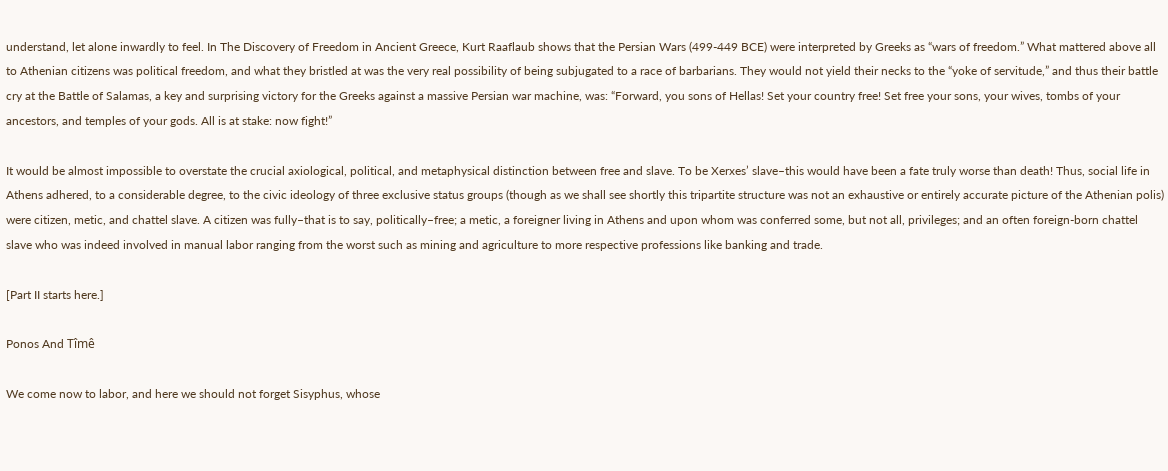understand, let alone inwardly to feel. In The Discovery of Freedom in Ancient Greece, Kurt Raaflaub shows that the Persian Wars (499-449 BCE) were interpreted by Greeks as “wars of freedom.” What mattered above all to Athenian citizens was political freedom, and what they bristled at was the very real possibility of being subjugated to a race of barbarians. They would not yield their necks to the “yoke of servitude,” and thus their battle cry at the Battle of Salamas, a key and surprising victory for the Greeks against a massive Persian war machine, was: “Forward, you sons of Hellas! Set your country free! Set free your sons, your wives, tombs of your ancestors, and temples of your gods. All is at stake: now fight!”

It would be almost impossible to overstate the crucial axiological, political, and metaphysical distinction between free and slave. To be Xerxes’ slave–this would have been a fate truly worse than death! Thus, social life in Athens adhered, to a considerable degree, to the civic ideology of three exclusive status groups (though as we shall see shortly this tripartite structure was not an exhaustive or entirely accurate picture of the Athenian polis) were citizen, metic, and chattel slave. A citizen was fully–that is to say, politically–free; a metic, a foreigner living in Athens and upon whom was conferred some, but not all, privileges; and an often foreign-born chattel slave who was indeed involved in manual labor ranging from the worst such as mining and agriculture to more respective professions like banking and trade.

[Part II starts here.]

Ponos And Tîmê

We come now to labor, and here we should not forget Sisyphus, whose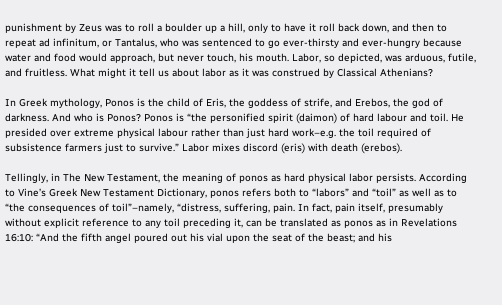punishment by Zeus was to roll a boulder up a hill, only to have it roll back down, and then to repeat ad infinitum, or Tantalus, who was sentenced to go ever-thirsty and ever-hungry because water and food would approach, but never touch, his mouth. Labor, so depicted, was arduous, futile, and fruitless. What might it tell us about labor as it was construed by Classical Athenians?

In Greek mythology, Ponos is the child of Eris, the goddess of strife, and Erebos, the god of darkness. And who is Ponos? Ponos is “the personified spirit (daimon) of hard labour and toil. He presided over extreme physical labour rather than just hard work–e.g. the toil required of subsistence farmers just to survive.” Labor mixes discord (eris) with death (erebos).

Tellingly, in The New Testament, the meaning of ponos as hard physical labor persists. According to Vine’s Greek New Testament Dictionary, ponos refers both to “labors” and “toil” as well as to “the consequences of toil”–namely, “distress, suffering, pain. In fact, pain itself, presumably without explicit reference to any toil preceding it, can be translated as ponos as in Revelations 16:10: “And the fifth angel poured out his vial upon the seat of the beast; and his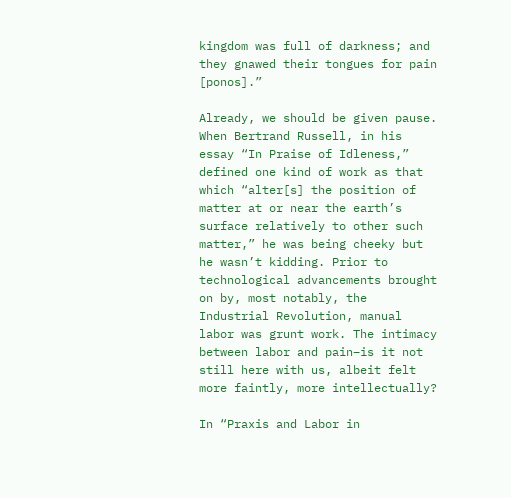kingdom was full of darkness; and they gnawed their tongues for pain [ponos].”

Already, we should be given pause. When Bertrand Russell, in his essay “In Praise of Idleness,” defined one kind of work as that which “alter[s] the position of matter at or near the earth’s surface relatively to other such matter,” he was being cheeky but he wasn’t kidding. Prior to technological advancements brought on by, most notably, the Industrial Revolution, manual labor was grunt work. The intimacy between labor and pain–is it not still here with us, albeit felt more faintly, more intellectually?

In “Praxis and Labor in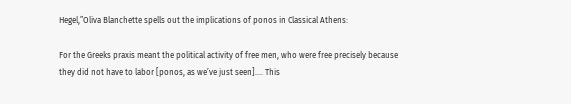Hegel,”Oliva Blanchette spells out the implications of ponos in Classical Athens:

For the Greeks praxis meant the political activity of free men, who were free precisely because they did not have to labor [ponos, as we’ve just seen]…. This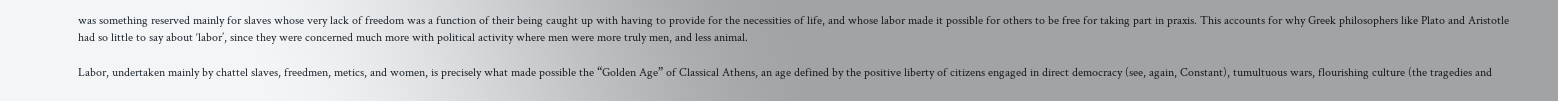was something reserved mainly for slaves whose very lack of freedom was a function of their being caught up with having to provide for the necessities of life, and whose labor made it possible for others to be free for taking part in praxis. This accounts for why Greek philosophers like Plato and Aristotle had so little to say about ‘labor’, since they were concerned much more with political activity where men were more truly men, and less animal.

Labor, undertaken mainly by chattel slaves, freedmen, metics, and women, is precisely what made possible the “Golden Age” of Classical Athens, an age defined by the positive liberty of citizens engaged in direct democracy (see, again, Constant), tumultuous wars, flourishing culture (the tragedies and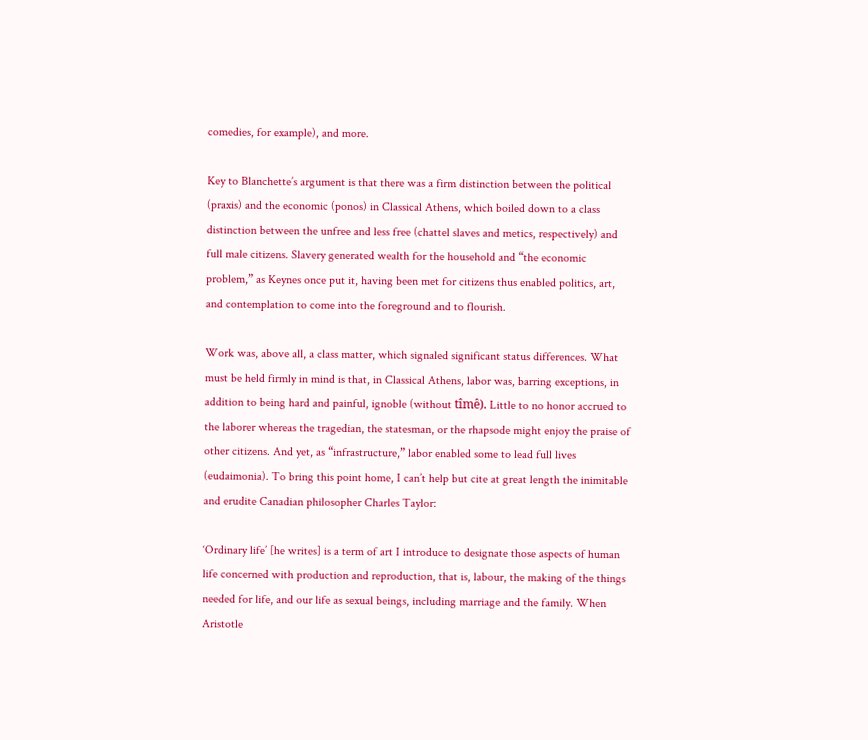comedies, for example), and more.

Key to Blanchette’s argument is that there was a firm distinction between the political (praxis) and the economic (ponos) in Classical Athens, which boiled down to a class distinction between the unfree and less free (chattel slaves and metics, respectively) and full male citizens. Slavery generated wealth for the household and “the economic problem,” as Keynes once put it, having been met for citizens thus enabled politics, art, and contemplation to come into the foreground and to flourish.

Work was, above all, a class matter, which signaled significant status differences. What must be held firmly in mind is that, in Classical Athens, labor was, barring exceptions, in addition to being hard and painful, ignoble (without tîmê). Little to no honor accrued to the laborer whereas the tragedian, the statesman, or the rhapsode might enjoy the praise of other citizens. And yet, as “infrastructure,” labor enabled some to lead full lives (eudaimonia). To bring this point home, I can’t help but cite at great length the inimitable and erudite Canadian philosopher Charles Taylor:

‘Ordinary life’ [he writes] is a term of art I introduce to designate those aspects of human life concerned with production and reproduction, that is, labour, the making of the things needed for life, and our life as sexual beings, including marriage and the family. When Aristotle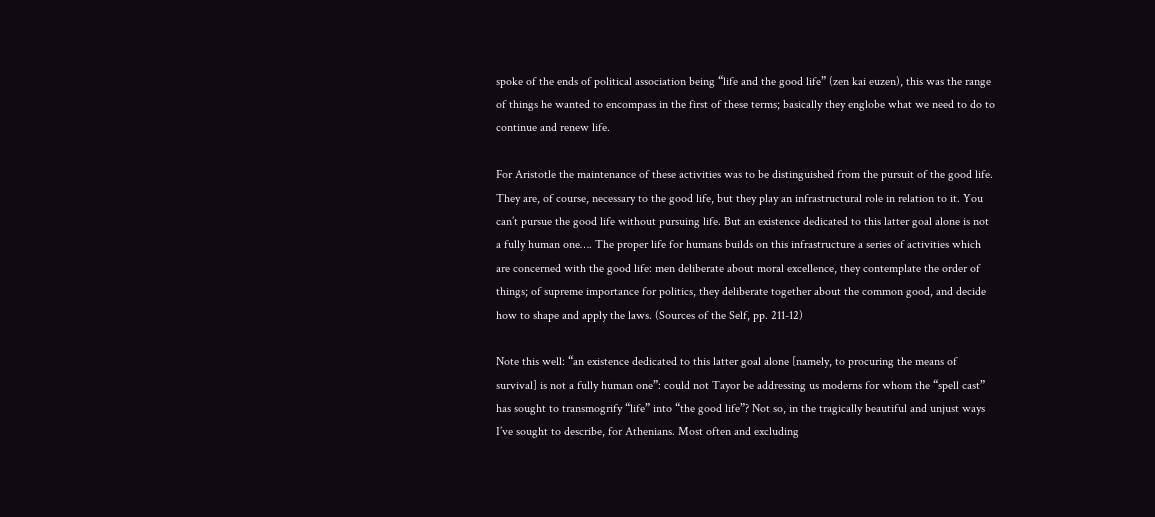spoke of the ends of political association being “life and the good life” (zen kai euzen), this was the range of things he wanted to encompass in the first of these terms; basically they englobe what we need to do to continue and renew life.

For Aristotle the maintenance of these activities was to be distinguished from the pursuit of the good life. They are, of course, necessary to the good life, but they play an infrastructural role in relation to it. You can’t pursue the good life without pursuing life. But an existence dedicated to this latter goal alone is not a fully human one…. The proper life for humans builds on this infrastructure a series of activities which are concerned with the good life: men deliberate about moral excellence, they contemplate the order of things; of supreme importance for politics, they deliberate together about the common good, and decide how to shape and apply the laws. (Sources of the Self, pp. 211-12)

Note this well: “an existence dedicated to this latter goal alone [namely, to procuring the means of survival] is not a fully human one”: could not Tayor be addressing us moderns for whom the “spell cast” has sought to transmogrify “life” into “the good life”? Not so, in the tragically beautiful and unjust ways I’ve sought to describe, for Athenians. Most often and excluding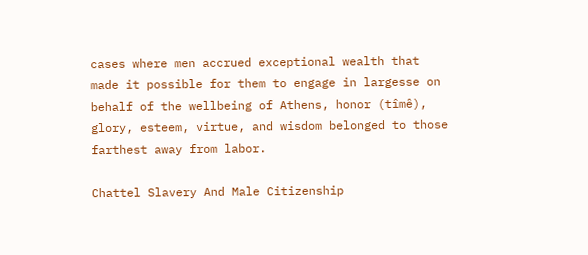cases where men accrued exceptional wealth that made it possible for them to engage in largesse on behalf of the wellbeing of Athens, honor (tîmê), glory, esteem, virtue, and wisdom belonged to those farthest away from labor.

Chattel Slavery And Male Citizenship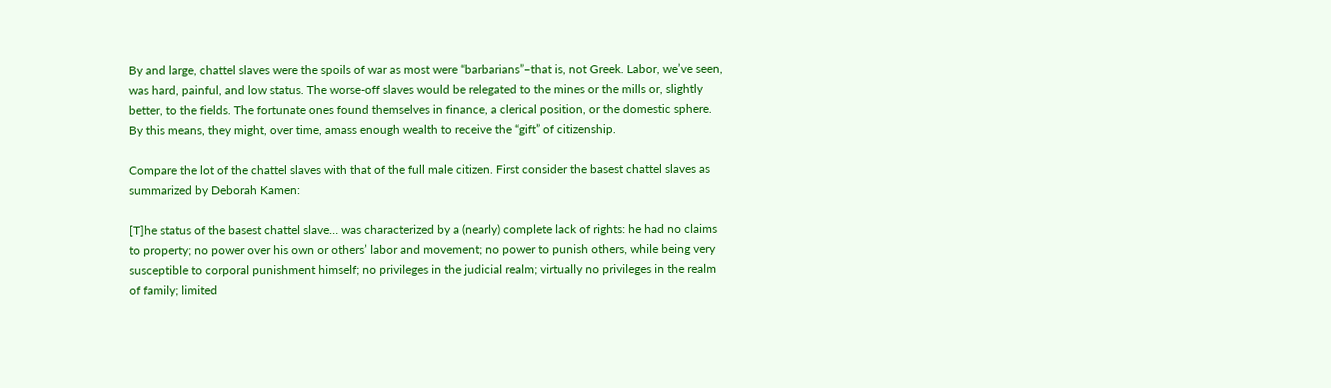By and large, chattel slaves were the spoils of war as most were “barbarians”–that is, not Greek. Labor, we’ve seen, was hard, painful, and low status. The worse-off slaves would be relegated to the mines or the mills or, slightly better, to the fields. The fortunate ones found themselves in finance, a clerical position, or the domestic sphere. By this means, they might, over time, amass enough wealth to receive the “gift” of citizenship.

Compare the lot of the chattel slaves with that of the full male citizen. First consider the basest chattel slaves as summarized by Deborah Kamen:

[T]he status of the basest chattel slave… was characterized by a (nearly) complete lack of rights: he had no claims to property; no power over his own or others’ labor and movement; no power to punish others, while being very susceptible to corporal punishment himself; no privileges in the judicial realm; virtually no privileges in the realm of family; limited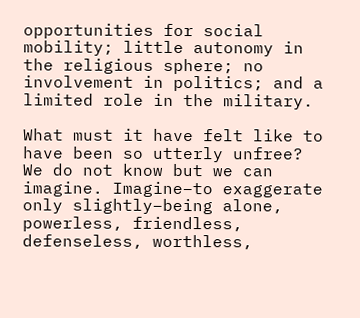opportunities for social mobility; little autonomy in the religious sphere; no involvement in politics; and a limited role in the military.

What must it have felt like to have been so utterly unfree? We do not know but we can imagine. Imagine–to exaggerate only slightly–being alone, powerless, friendless, defenseless, worthless,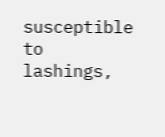susceptible to lashings,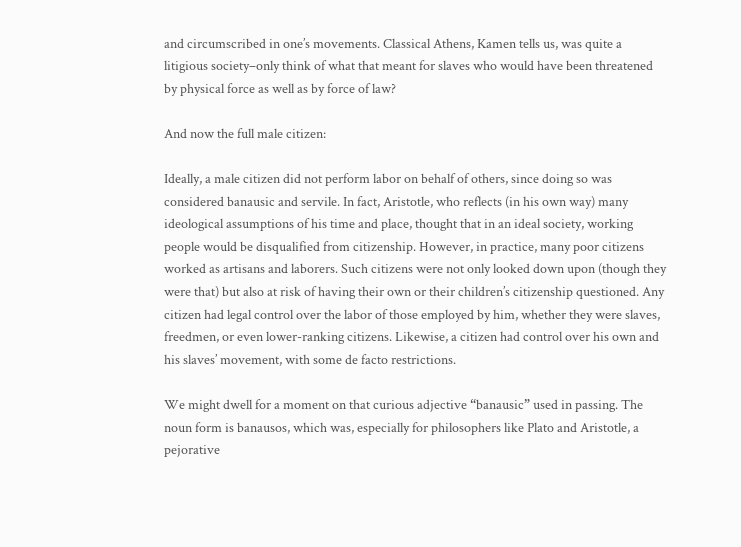and circumscribed in one’s movements. Classical Athens, Kamen tells us, was quite a litigious society–only think of what that meant for slaves who would have been threatened by physical force as well as by force of law?

And now the full male citizen:

Ideally, a male citizen did not perform labor on behalf of others, since doing so was considered banausic and servile. In fact, Aristotle, who reflects (in his own way) many ideological assumptions of his time and place, thought that in an ideal society, working people would be disqualified from citizenship. However, in practice, many poor citizens worked as artisans and laborers. Such citizens were not only looked down upon (though they were that) but also at risk of having their own or their children’s citizenship questioned. Any citizen had legal control over the labor of those employed by him, whether they were slaves, freedmen, or even lower-ranking citizens. Likewise, a citizen had control over his own and his slaves’ movement, with some de facto restrictions.

We might dwell for a moment on that curious adjective “banausic” used in passing. The noun form is banausos, which was, especially for philosophers like Plato and Aristotle, a pejorative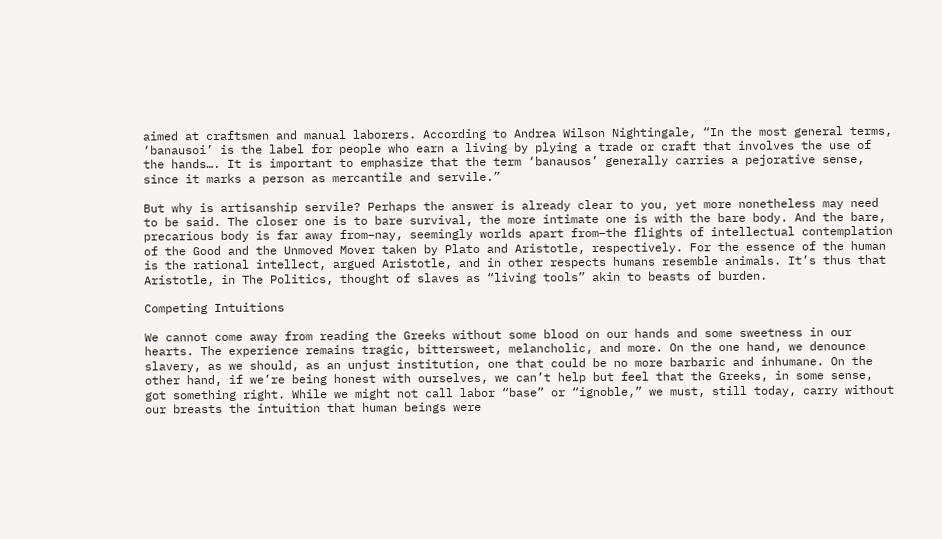aimed at craftsmen and manual laborers. According to Andrea Wilson Nightingale, “In the most general terms, ‘banausoi’ is the label for people who earn a living by plying a trade or craft that involves the use of the hands…. It is important to emphasize that the term ‘banausos’ generally carries a pejorative sense, since it marks a person as mercantile and servile.”

But why is artisanship servile? Perhaps the answer is already clear to you, yet more nonetheless may need to be said. The closer one is to bare survival, the more intimate one is with the bare body. And the bare, precarious body is far away from–nay, seemingly worlds apart from–the flights of intellectual contemplation of the Good and the Unmoved Mover taken by Plato and Aristotle, respectively. For the essence of the human is the rational intellect, argued Aristotle, and in other respects humans resemble animals. It’s thus that Aristotle, in The Politics, thought of slaves as “living tools” akin to beasts of burden.

Competing Intuitions

We cannot come away from reading the Greeks without some blood on our hands and some sweetness in our hearts. The experience remains tragic, bittersweet, melancholic, and more. On the one hand, we denounce slavery, as we should, as an unjust institution, one that could be no more barbaric and inhumane. On the other hand, if we’re being honest with ourselves, we can’t help but feel that the Greeks, in some sense, got something right. While we might not call labor “base” or “ignoble,” we must, still today, carry without our breasts the intuition that human beings were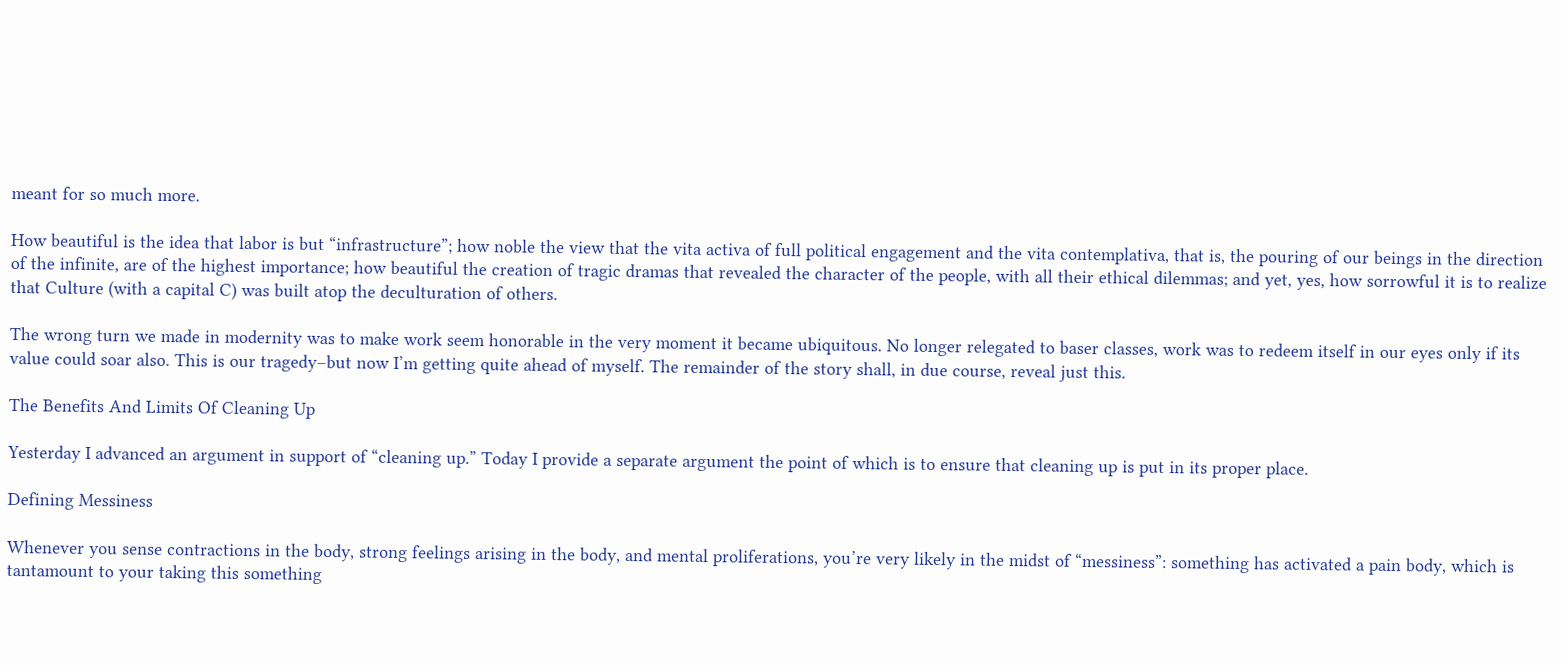meant for so much more.

How beautiful is the idea that labor is but “infrastructure”; how noble the view that the vita activa of full political engagement and the vita contemplativa, that is, the pouring of our beings in the direction of the infinite, are of the highest importance; how beautiful the creation of tragic dramas that revealed the character of the people, with all their ethical dilemmas; and yet, yes, how sorrowful it is to realize that Culture (with a capital C) was built atop the deculturation of others.

The wrong turn we made in modernity was to make work seem honorable in the very moment it became ubiquitous. No longer relegated to baser classes, work was to redeem itself in our eyes only if its value could soar also. This is our tragedy–but now I’m getting quite ahead of myself. The remainder of the story shall, in due course, reveal just this.

The Benefits And Limits Of Cleaning Up

Yesterday I advanced an argument in support of “cleaning up.” Today I provide a separate argument the point of which is to ensure that cleaning up is put in its proper place.

Defining Messiness

Whenever you sense contractions in the body, strong feelings arising in the body, and mental proliferations, you’re very likely in the midst of “messiness”: something has activated a pain body, which is tantamount to your taking this something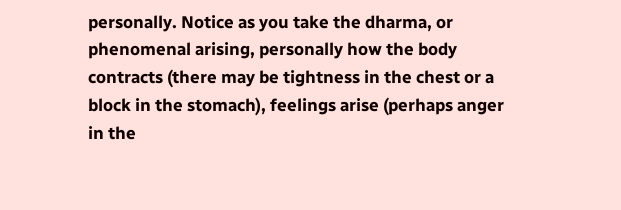personally. Notice as you take the dharma, or phenomenal arising, personally how the body contracts (there may be tightness in the chest or a block in the stomach), feelings arise (perhaps anger in the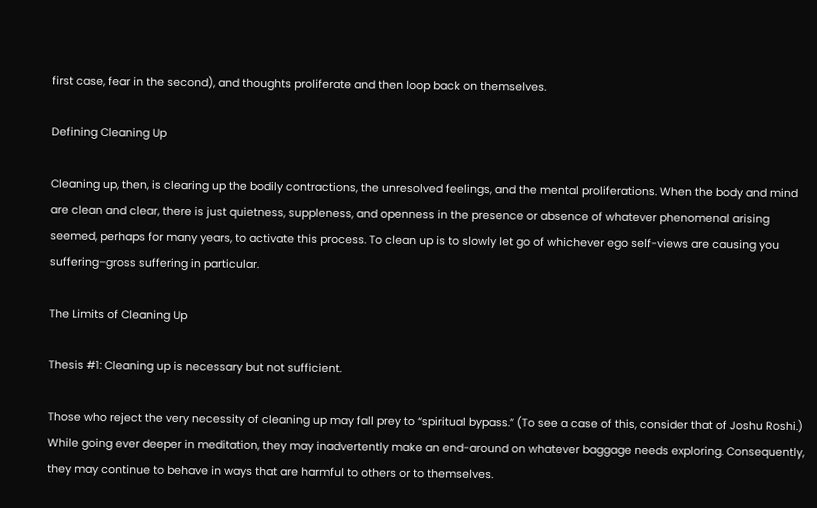first case, fear in the second), and thoughts proliferate and then loop back on themselves.

Defining Cleaning Up

Cleaning up, then, is clearing up the bodily contractions, the unresolved feelings, and the mental proliferations. When the body and mind are clean and clear, there is just quietness, suppleness, and openness in the presence or absence of whatever phenomenal arising seemed, perhaps for many years, to activate this process. To clean up is to slowly let go of whichever ego self-views are causing you suffering–gross suffering in particular.

The Limits of Cleaning Up

Thesis #1: Cleaning up is necessary but not sufficient.

Those who reject the very necessity of cleaning up may fall prey to “spiritual bypass.” (To see a case of this, consider that of Joshu Roshi.) While going ever deeper in meditation, they may inadvertently make an end-around on whatever baggage needs exploring. Consequently, they may continue to behave in ways that are harmful to others or to themselves.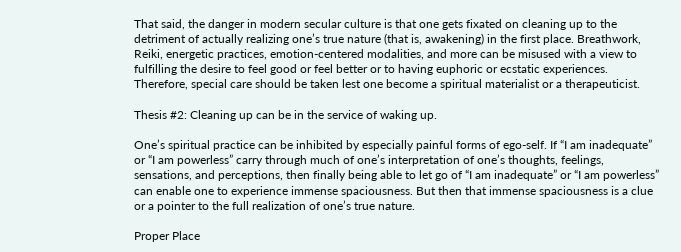That said, the danger in modern secular culture is that one gets fixated on cleaning up to the detriment of actually realizing one’s true nature (that is, awakening) in the first place. Breathwork, Reiki, energetic practices, emotion-centered modalities, and more can be misused with a view to fulfilling the desire to feel good or feel better or to having euphoric or ecstatic experiences. Therefore, special care should be taken lest one become a spiritual materialist or a therapeuticist.

Thesis #2: Cleaning up can be in the service of waking up.

One’s spiritual practice can be inhibited by especially painful forms of ego-self. If “I am inadequate” or “I am powerless” carry through much of one’s interpretation of one’s thoughts, feelings, sensations, and perceptions, then finally being able to let go of “I am inadequate” or “I am powerless” can enable one to experience immense spaciousness. But then that immense spaciousness is a clue or a pointer to the full realization of one’s true nature.

Proper Place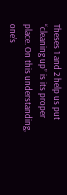Theses 1 and 2 help us put “cleaning up” is its proper place. On this understanding, one’s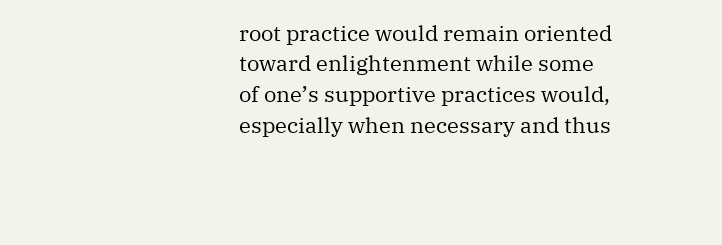root practice would remain oriented toward enlightenment while some of one’s supportive practices would, especially when necessary and thus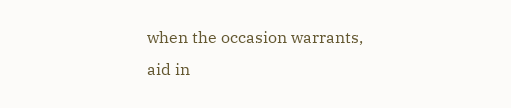when the occasion warrants, aid in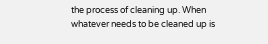the process of cleaning up. When whatever needs to be cleaned up is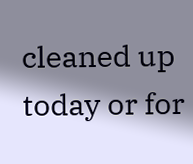cleaned up today or for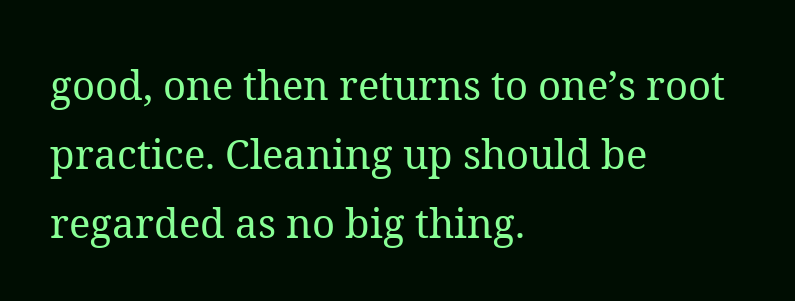good, one then returns to one’s root practice. Cleaning up should be regarded as no big thing.